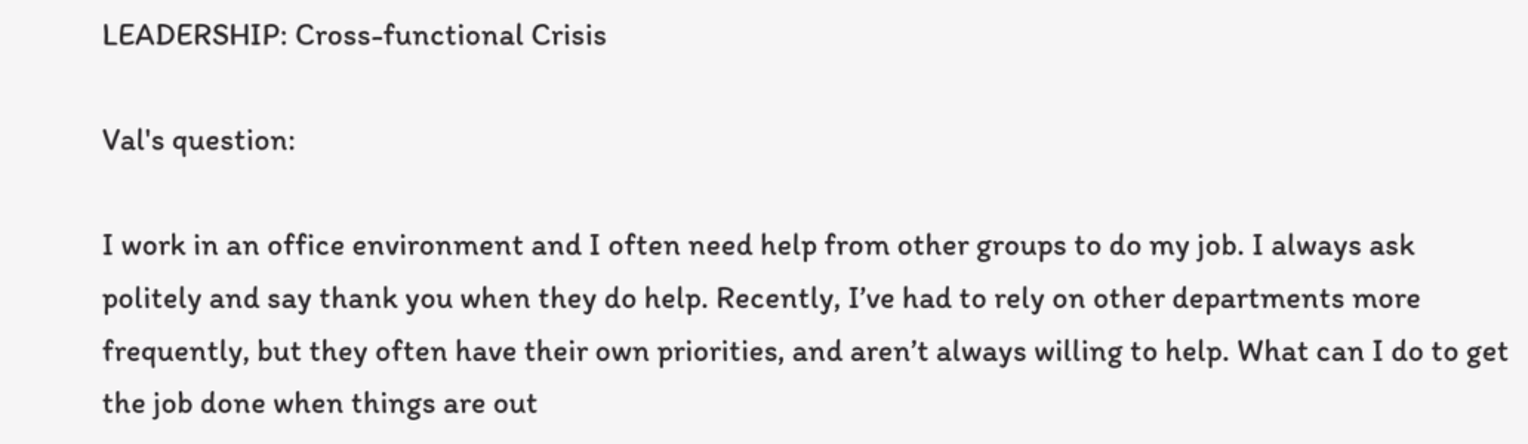LEADERSHIP: Cross-functional Crisis

Val's question:

I work in an office environment and I often need help from other groups to do my job. I always ask politely and say thank you when they do help. Recently, I’ve had to rely on other departments more frequently, but they often have their own priorities, and aren’t always willing to help. What can I do to get the job done when things are out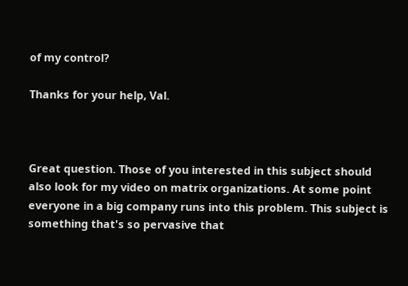of my control?

Thanks for your help, Val.



Great question. Those of you interested in this subject should also look for my video on matrix organizations. At some point everyone in a big company runs into this problem. This subject is something that's so pervasive that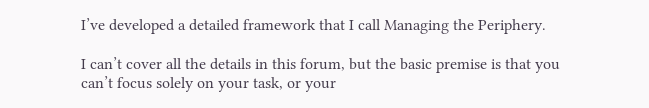I’ve developed a detailed framework that I call Managing the Periphery.

I can’t cover all the details in this forum, but the basic premise is that you can’t focus solely on your task, or your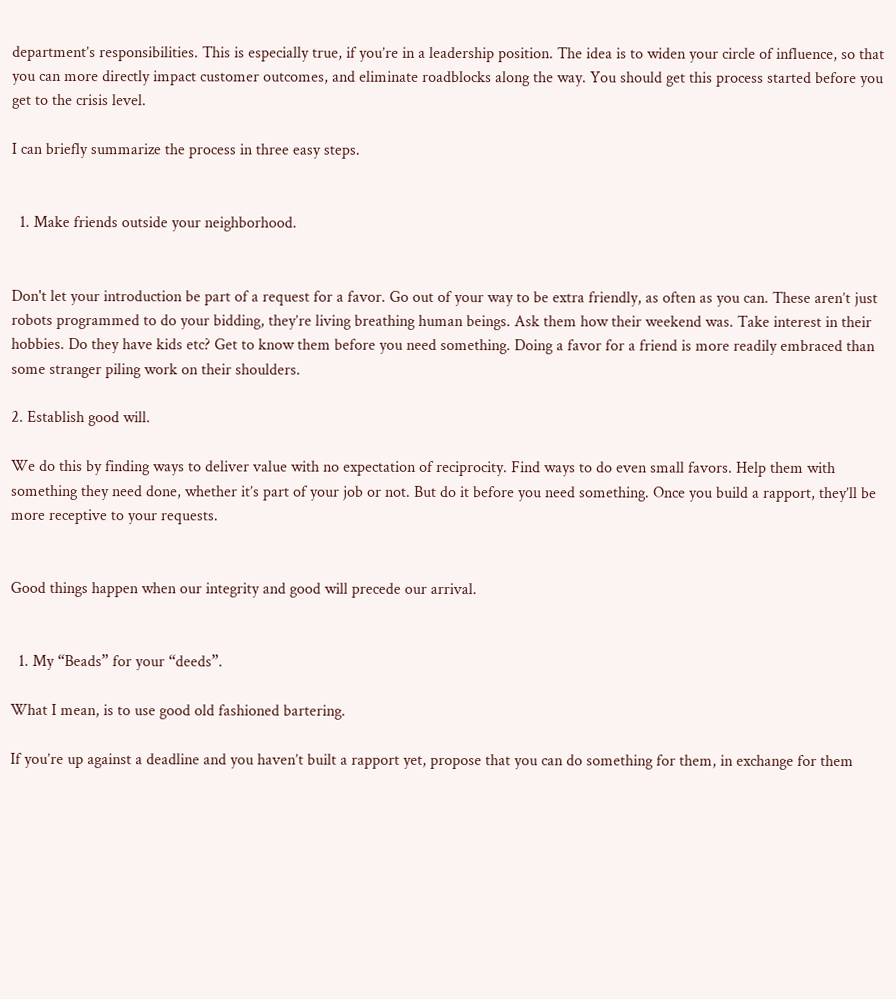department’s responsibilities. This is especially true, if you’re in a leadership position. The idea is to widen your circle of influence, so that you can more directly impact customer outcomes, and eliminate roadblocks along the way. You should get this process started before you get to the crisis level.

I can briefly summarize the process in three easy steps.


  1. Make friends outside your neighborhood.


Don't let your introduction be part of a request for a favor. Go out of your way to be extra friendly, as often as you can. These aren’t just robots programmed to do your bidding, they’re living breathing human beings. Ask them how their weekend was. Take interest in their hobbies. Do they have kids etc? Get to know them before you need something. Doing a favor for a friend is more readily embraced than some stranger piling work on their shoulders.

2. Establish good will.

We do this by finding ways to deliver value with no expectation of reciprocity. Find ways to do even small favors. Help them with something they need done, whether it’s part of your job or not. But do it before you need something. Once you build a rapport, they’ll be more receptive to your requests.


Good things happen when our integrity and good will precede our arrival.


  1. My “Beads” for your “deeds”.

What I mean, is to use good old fashioned bartering.

If you’re up against a deadline and you haven’t built a rapport yet, propose that you can do something for them, in exchange for them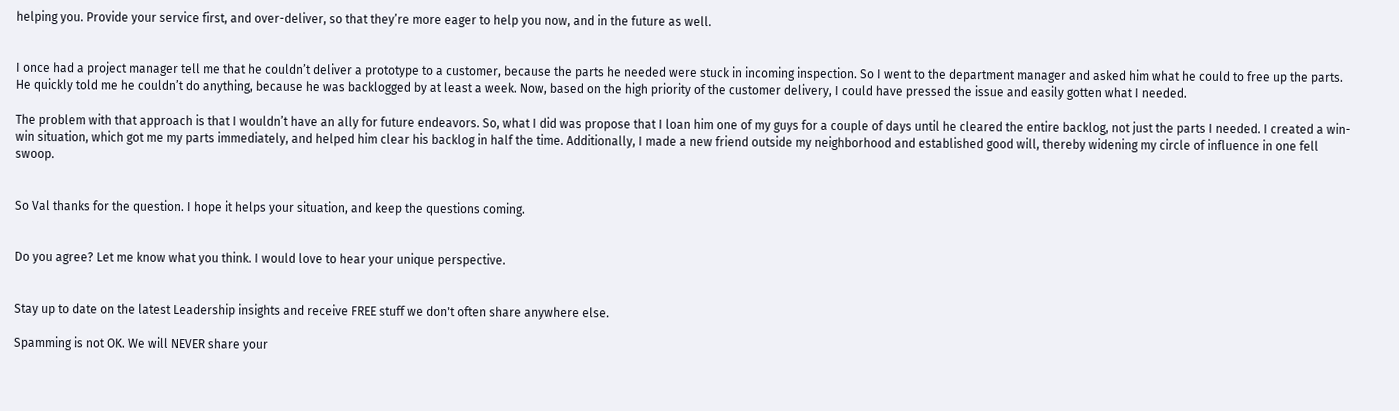helping you. Provide your service first, and over-deliver, so that they’re more eager to help you now, and in the future as well.


I once had a project manager tell me that he couldn’t deliver a prototype to a customer, because the parts he needed were stuck in incoming inspection. So I went to the department manager and asked him what he could to free up the parts. He quickly told me he couldn’t do anything, because he was backlogged by at least a week. Now, based on the high priority of the customer delivery, I could have pressed the issue and easily gotten what I needed.

The problem with that approach is that I wouldn’t have an ally for future endeavors. So, what I did was propose that I loan him one of my guys for a couple of days until he cleared the entire backlog, not just the parts I needed. I created a win-win situation, which got me my parts immediately, and helped him clear his backlog in half the time. Additionally, I made a new friend outside my neighborhood and established good will, thereby widening my circle of influence in one fell swoop.


So Val thanks for the question. I hope it helps your situation, and keep the questions coming.


Do you agree? Let me know what you think. I would love to hear your unique perspective.


Stay up to date on the latest Leadership insights and receive FREE stuff we don't often share anywhere else.

Spamming is not OK. We will NEVER share your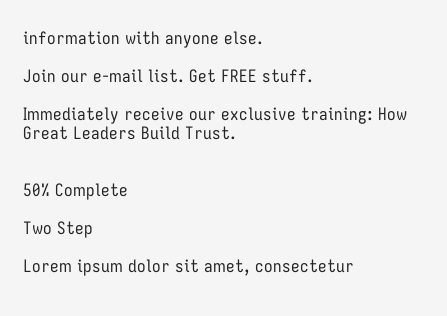information with anyone else.

Join our e-mail list. Get FREE stuff.

Immediately receive our exclusive training: How Great Leaders Build Trust.


50% Complete

Two Step

Lorem ipsum dolor sit amet, consectetur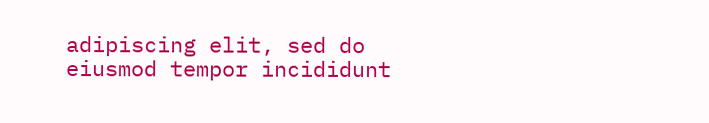adipiscing elit, sed do eiusmod tempor incididunt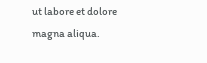ut labore et dolore magna aliqua.